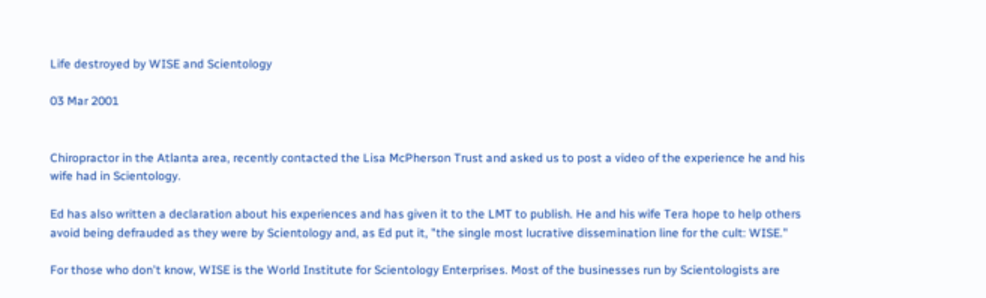Life destroyed by WISE and Scientology

03 Mar 2001


Chiropractor in the Atlanta area, recently contacted the Lisa McPherson Trust and asked us to post a video of the experience he and his wife had in Scientology.

Ed has also written a declaration about his experiences and has given it to the LMT to publish. He and his wife Tera hope to help others avoid being defrauded as they were by Scientology and, as Ed put it, "the single most lucrative dissemination line for the cult: WISE."

For those who don't know, WISE is the World Institute for Scientology Enterprises. Most of the businesses run by Scientologists are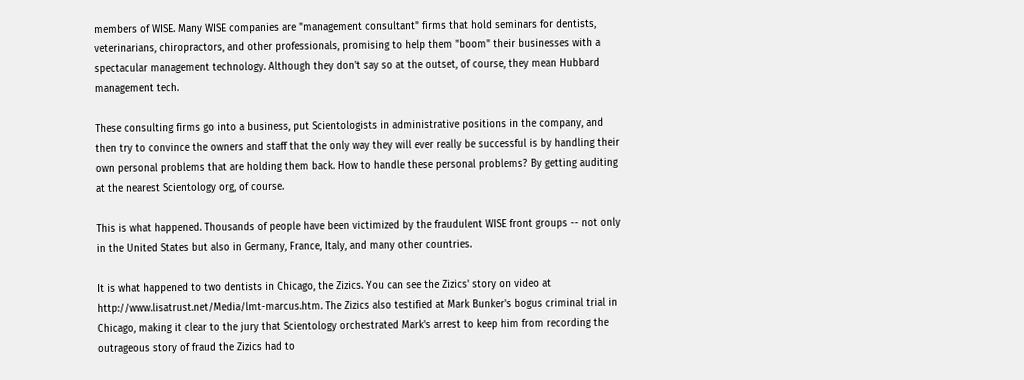members of WISE. Many WISE companies are "management consultant" firms that hold seminars for dentists, veterinarians, chiropractors, and other professionals, promising to help them "boom" their businesses with a spectacular management technology. Although they don't say so at the outset, of course, they mean Hubbard management tech.

These consulting firms go into a business, put Scientologists in administrative positions in the company, and then try to convince the owners and staff that the only way they will ever really be successful is by handling their own personal problems that are holding them back. How to handle these personal problems? By getting auditing at the nearest Scientology org, of course.

This is what happened. Thousands of people have been victimized by the fraudulent WISE front groups -- not only in the United States but also in Germany, France, Italy, and many other countries.

It is what happened to two dentists in Chicago, the Zizics. You can see the Zizics' story on video at http://www.lisatrust.net/Media/lmt-marcus.htm. The Zizics also testified at Mark Bunker's bogus criminal trial in Chicago, making it clear to the jury that Scientology orchestrated Mark's arrest to keep him from recording the outrageous story of fraud the Zizics had to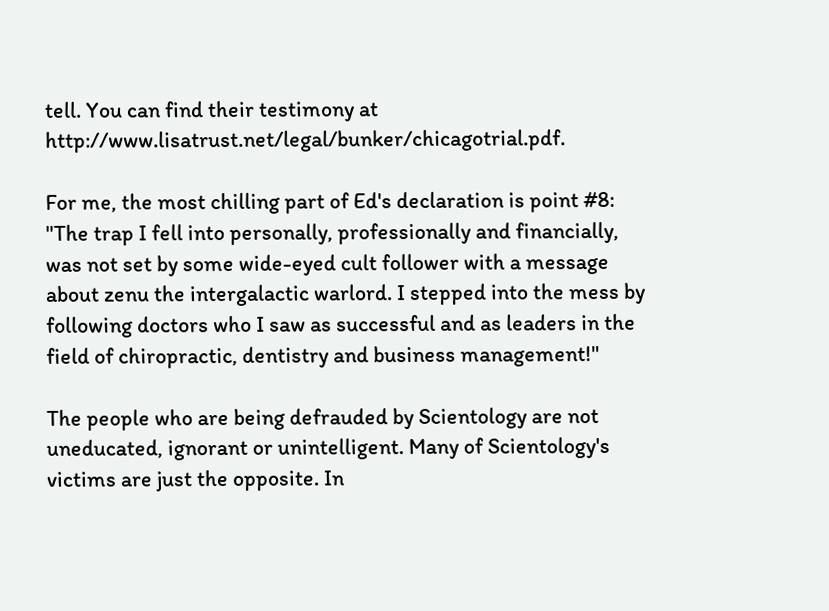tell. You can find their testimony at http://www.lisatrust.net/legal/bunker/chicagotrial.pdf.

For me, the most chilling part of Ed's declaration is point #8: "The trap I fell into personally, professionally and financially, was not set by some wide-eyed cult follower with a message about zenu the intergalactic warlord. I stepped into the mess by following doctors who I saw as successful and as leaders in the field of chiropractic, dentistry and business management!"

The people who are being defrauded by Scientology are not uneducated, ignorant or unintelligent. Many of Scientology's victims are just the opposite. In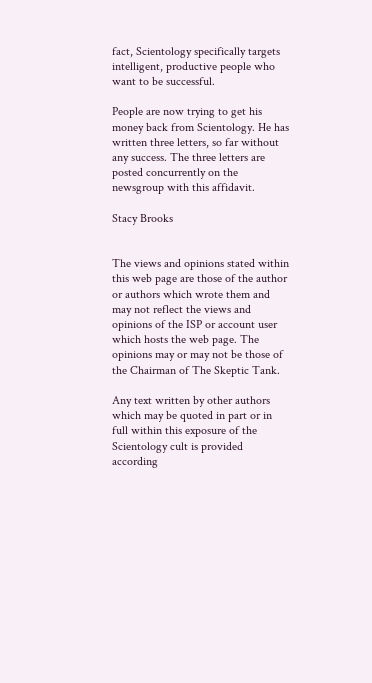fact, Scientology specifically targets intelligent, productive people who want to be successful.

People are now trying to get his money back from Scientology. He has written three letters, so far without any success. The three letters are posted concurrently on the newsgroup with this affidavit.

Stacy Brooks


The views and opinions stated within this web page are those of the author or authors which wrote them and may not reflect the views and opinions of the ISP or account user which hosts the web page. The opinions may or may not be those of the Chairman of The Skeptic Tank.

Any text written by other authors which may be quoted in part or in full within this exposure of the Scientology cult is provided according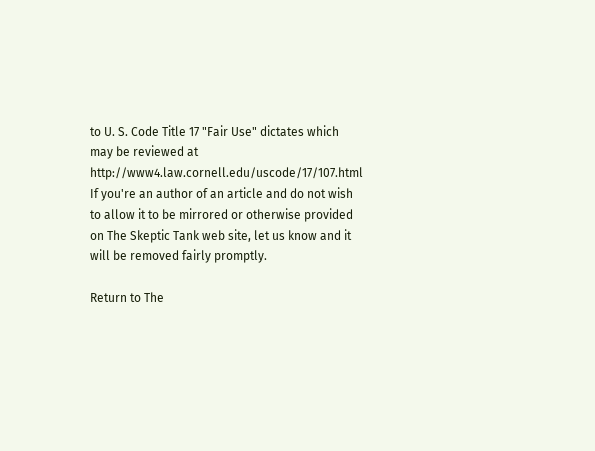to U. S. Code Title 17 "Fair Use" dictates which may be reviewed at http://www4.law.cornell.edu/uscode/17/107.html If you're an author of an article and do not wish to allow it to be mirrored or otherwise provided on The Skeptic Tank web site, let us know and it will be removed fairly promptly.

Return to The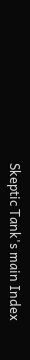Skeptic Tank's main Index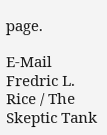page.

E-Mail Fredric L. Rice / The Skeptic Tank